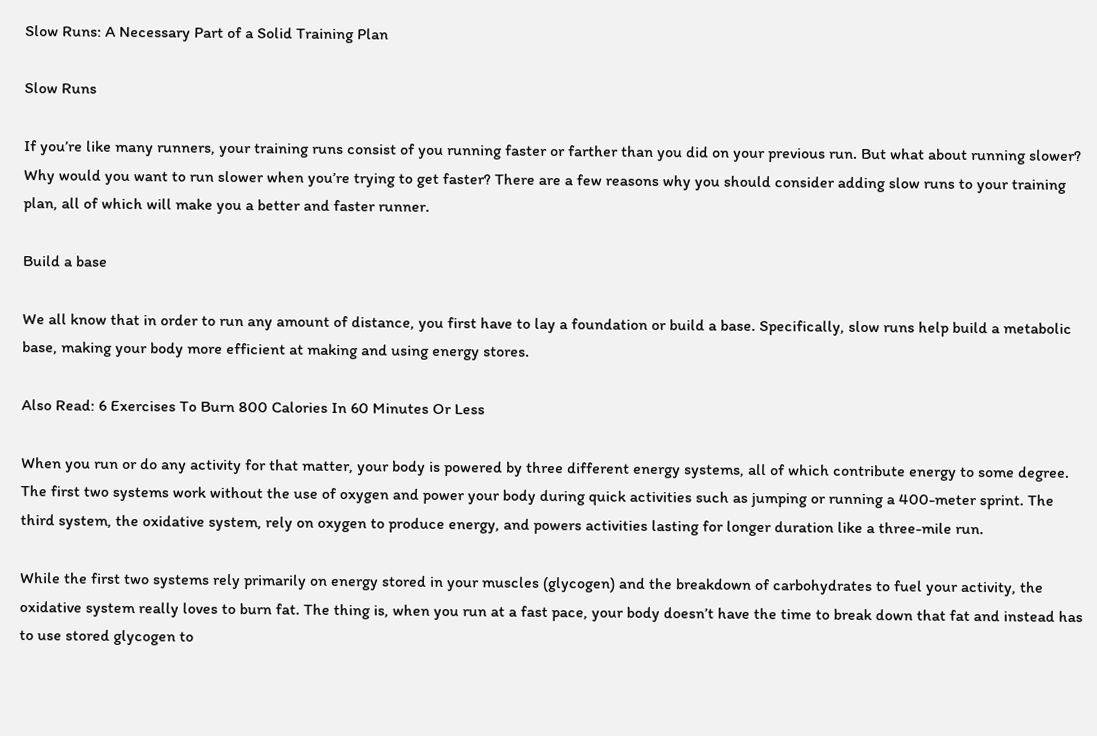Slow Runs: A Necessary Part of a Solid Training Plan

Slow Runs

If you’re like many runners, your training runs consist of you running faster or farther than you did on your previous run. But what about running slower? Why would you want to run slower when you’re trying to get faster? There are a few reasons why you should consider adding slow runs to your training plan, all of which will make you a better and faster runner.

Build a base

We all know that in order to run any amount of distance, you first have to lay a foundation or build a base. Specifically, slow runs help build a metabolic base, making your body more efficient at making and using energy stores.

Also Read: 6 Exercises To Burn 800 Calories In 60 Minutes Or Less

When you run or do any activity for that matter, your body is powered by three different energy systems, all of which contribute energy to some degree. The first two systems work without the use of oxygen and power your body during quick activities such as jumping or running a 400-meter sprint. The third system, the oxidative system, rely on oxygen to produce energy, and powers activities lasting for longer duration like a three-mile run.

While the first two systems rely primarily on energy stored in your muscles (glycogen) and the breakdown of carbohydrates to fuel your activity, the oxidative system really loves to burn fat. The thing is, when you run at a fast pace, your body doesn’t have the time to break down that fat and instead has to use stored glycogen to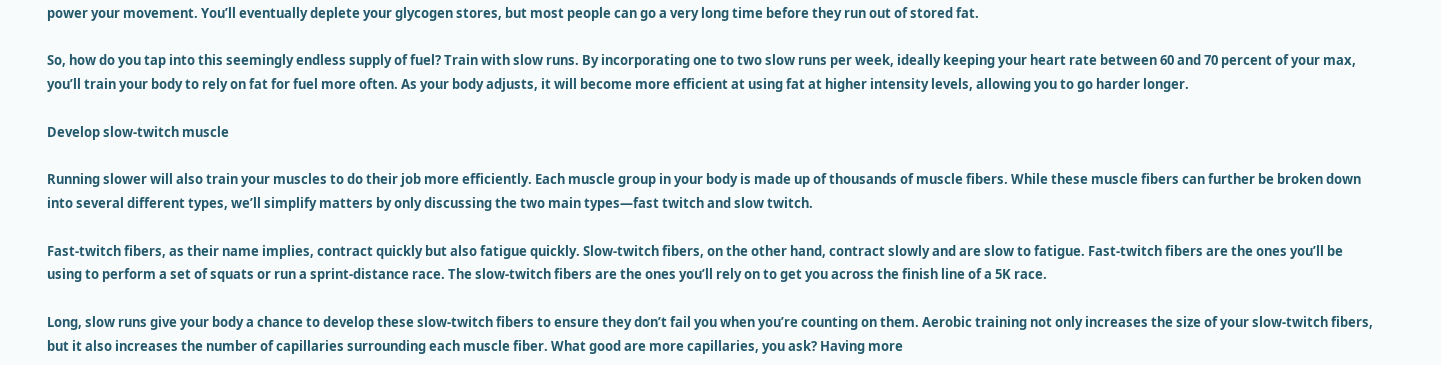power your movement. You’ll eventually deplete your glycogen stores, but most people can go a very long time before they run out of stored fat.

So, how do you tap into this seemingly endless supply of fuel? Train with slow runs. By incorporating one to two slow runs per week, ideally keeping your heart rate between 60 and 70 percent of your max, you’ll train your body to rely on fat for fuel more often. As your body adjusts, it will become more efficient at using fat at higher intensity levels, allowing you to go harder longer.

Develop slow-twitch muscle

Running slower will also train your muscles to do their job more efficiently. Each muscle group in your body is made up of thousands of muscle fibers. While these muscle fibers can further be broken down into several different types, we’ll simplify matters by only discussing the two main types—fast twitch and slow twitch.

Fast-twitch fibers, as their name implies, contract quickly but also fatigue quickly. Slow-twitch fibers, on the other hand, contract slowly and are slow to fatigue. Fast-twitch fibers are the ones you’ll be using to perform a set of squats or run a sprint-distance race. The slow-twitch fibers are the ones you’ll rely on to get you across the finish line of a 5K race.

Long, slow runs give your body a chance to develop these slow-twitch fibers to ensure they don’t fail you when you’re counting on them. Aerobic training not only increases the size of your slow-twitch fibers, but it also increases the number of capillaries surrounding each muscle fiber. What good are more capillaries, you ask? Having more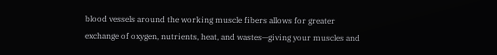blood vessels around the working muscle fibers allows for greater exchange of oxygen, nutrients, heat, and wastes—giving your muscles and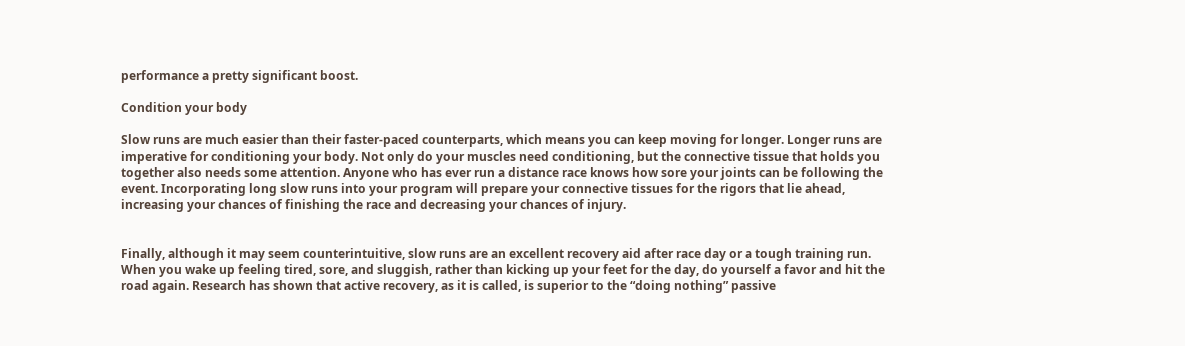performance a pretty significant boost.

Condition your body

Slow runs are much easier than their faster-paced counterparts, which means you can keep moving for longer. Longer runs are imperative for conditioning your body. Not only do your muscles need conditioning, but the connective tissue that holds you together also needs some attention. Anyone who has ever run a distance race knows how sore your joints can be following the event. Incorporating long slow runs into your program will prepare your connective tissues for the rigors that lie ahead, increasing your chances of finishing the race and decreasing your chances of injury.


Finally, although it may seem counterintuitive, slow runs are an excellent recovery aid after race day or a tough training run. When you wake up feeling tired, sore, and sluggish, rather than kicking up your feet for the day, do yourself a favor and hit the road again. Research has shown that active recovery, as it is called, is superior to the “doing nothing” passive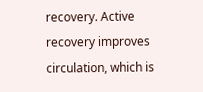recovery. Active recovery improves circulation, which is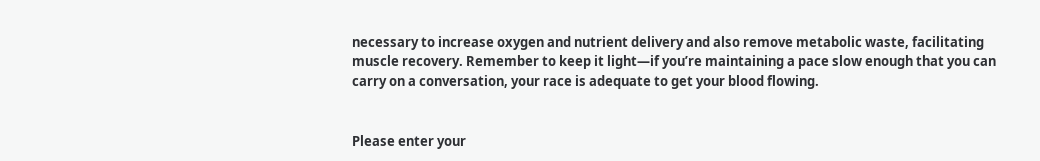necessary to increase oxygen and nutrient delivery and also remove metabolic waste, facilitating muscle recovery. Remember to keep it light—if you’re maintaining a pace slow enough that you can carry on a conversation, your race is adequate to get your blood flowing.


Please enter your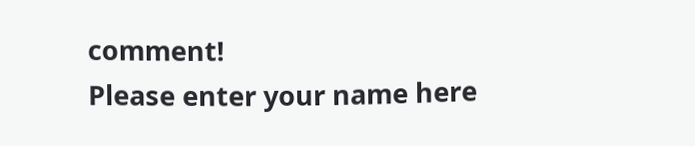comment!
Please enter your name here